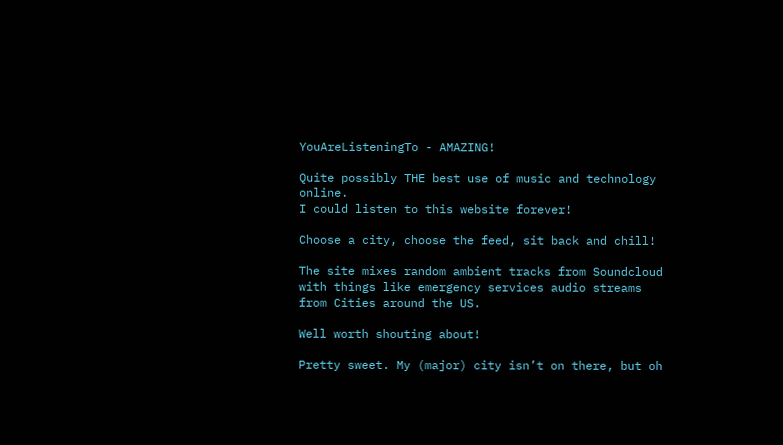YouAreListeningTo - AMAZING!

Quite possibly THE best use of music and technology online.
I could listen to this website forever!

Choose a city, choose the feed, sit back and chill!

The site mixes random ambient tracks from Soundcloud with things like emergency services audio streams from Cities around the US.

Well worth shouting about!

Pretty sweet. My (major) city isn’t on there, but oh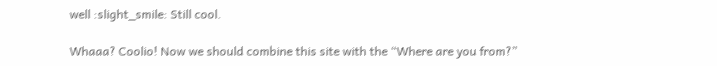well :slight_smile: Still cool.

Whaaa? Coolio! Now we should combine this site with the “Where are you from?”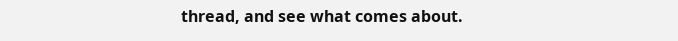thread, and see what comes about.